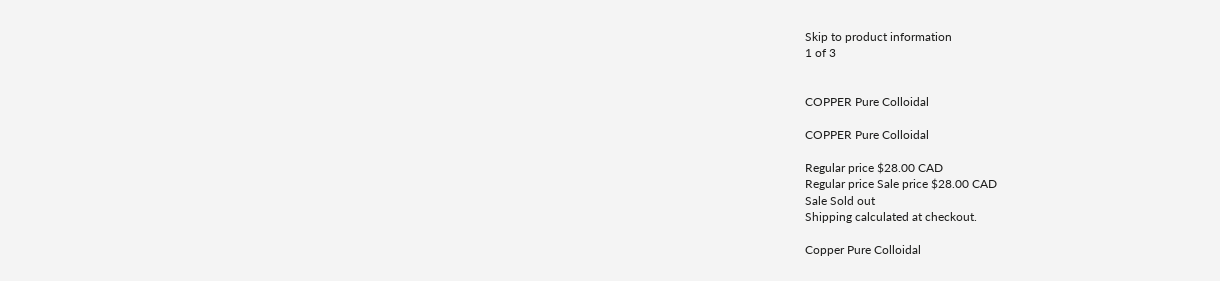Skip to product information
1 of 3


COPPER Pure Colloidal

COPPER Pure Colloidal

Regular price $28.00 CAD
Regular price Sale price $28.00 CAD
Sale Sold out
Shipping calculated at checkout.

Copper Pure Colloidal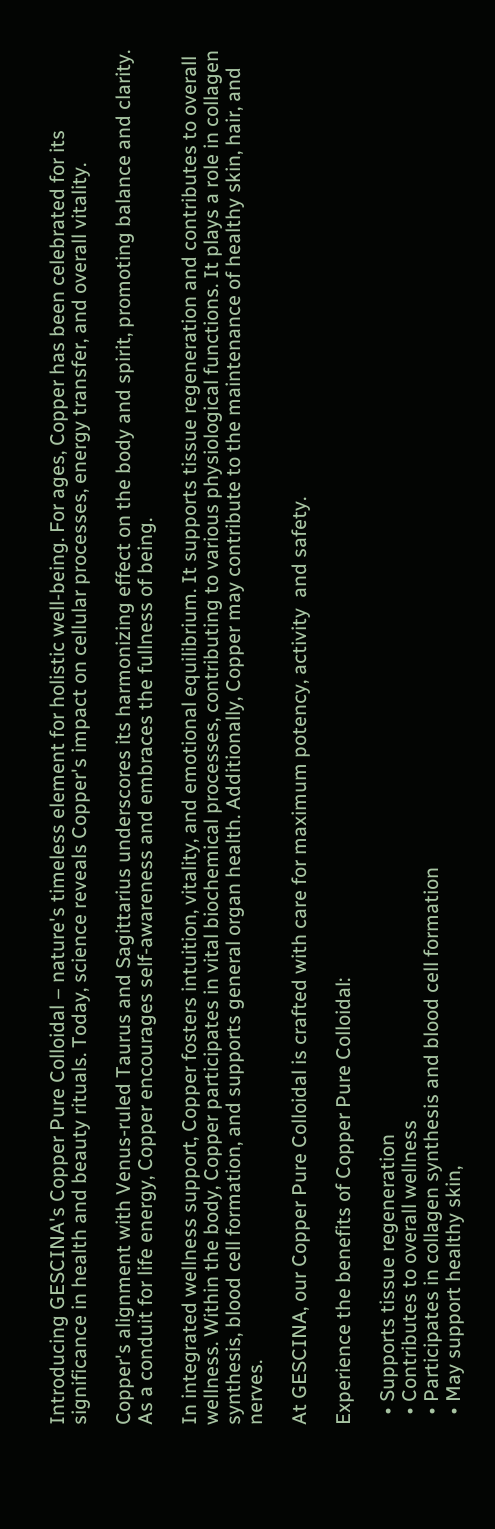Introducing GESCINA's Copper Pure Colloidal – nature's timeless element for holistic well-being. For ages, Copper has been celebrated for its significance in health and beauty rituals. Today, science reveals Copper's impact on cellular processes, energy transfer, and overall vitality.

Copper's alignment with Venus-ruled Taurus and Sagittarius underscores its harmonizing effect on the body and spirit, promoting balance and clarity. As a conduit for life energy, Copper encourages self-awareness and embraces the fullness of being.

In integrated wellness support, Copper fosters intuition, vitality, and emotional equilibrium. It supports tissue regeneration and contributes to overall wellness. Within the body, Copper participates in vital biochemical processes, contributing to various physiological functions. It plays a role in collagen synthesis, blood cell formation, and supports general organ health. Additionally, Copper may contribute to the maintenance of healthy skin, hair, and nerves.

At GESCINA, our Copper Pure Colloidal is crafted with care for maximum potency, activity  and safety.

Experience the benefits of Copper Pure Colloidal:

  • Supports tissue regeneration
  • Contributes to overall wellness
  • Participates in collagen synthesis and blood cell formation
  • May support healthy skin,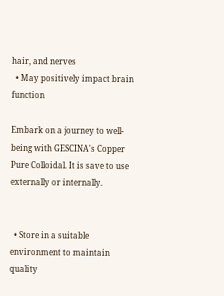hair, and nerves
  • May positively impact brain function

Embark on a journey to well-being with GESCINA's Copper Pure Colloidal. It is save to use externally or internally.


  • Store in a suitable environment to maintain quality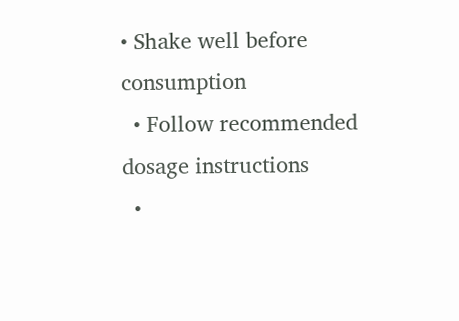• Shake well before consumption
  • Follow recommended dosage instructions
  •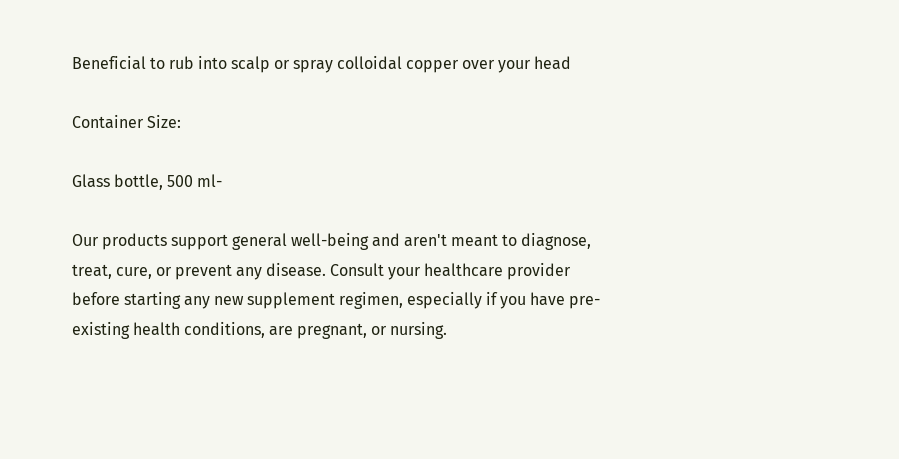Beneficial to rub into scalp or spray colloidal copper over your head

Container Size:

Glass bottle, 500 ml-

Our products support general well-being and aren't meant to diagnose, treat, cure, or prevent any disease. Consult your healthcare provider before starting any new supplement regimen, especially if you have pre-existing health conditions, are pregnant, or nursing.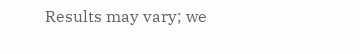Results may vary; we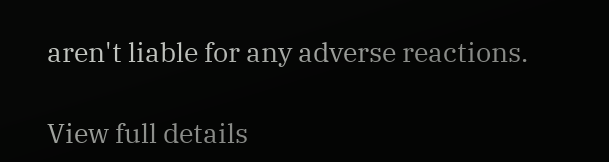aren't liable for any adverse reactions.

View full details